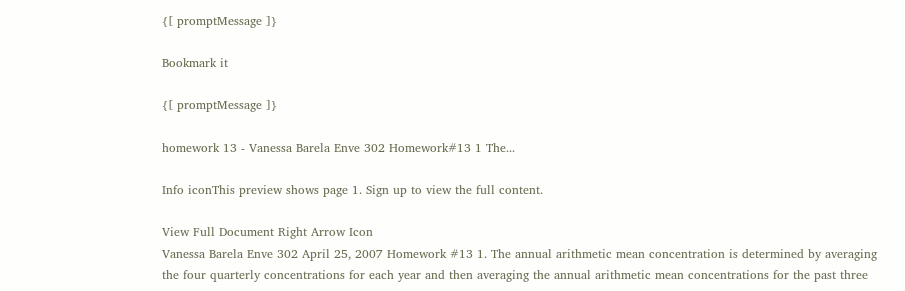{[ promptMessage ]}

Bookmark it

{[ promptMessage ]}

homework 13 - Vanessa Barela Enve 302 Homework#13 1 The...

Info iconThis preview shows page 1. Sign up to view the full content.

View Full Document Right Arrow Icon
Vanessa Barela Enve 302 April 25, 2007 Homework #13 1. The annual arithmetic mean concentration is determined by averaging the four quarterly concentrations for each year and then averaging the annual arithmetic mean concentrations for the past three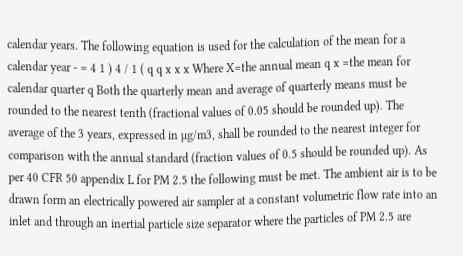calendar years. The following equation is used for the calculation of the mean for a calendar year - = 4 1 ) 4 / 1 ( q q x x x Where X=the annual mean q x =the mean for calendar quarter q Both the quarterly mean and average of quarterly means must be rounded to the nearest tenth (fractional values of 0.05 should be rounded up). The average of the 3 years, expressed in µg/m3, shall be rounded to the nearest integer for comparison with the annual standard (fraction values of 0.5 should be rounded up). As per 40 CFR 50 appendix L for PM 2.5 the following must be met. The ambient air is to be drawn form an electrically powered air sampler at a constant volumetric flow rate into an inlet and through an inertial particle size separator where the particles of PM 2.5 are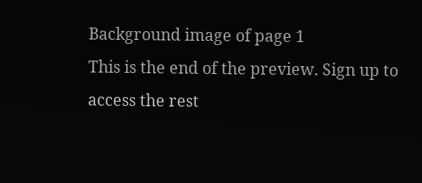Background image of page 1
This is the end of the preview. Sign up to access the rest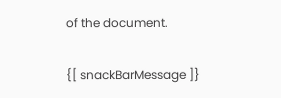of the document.

{[ snackBarMessage ]}